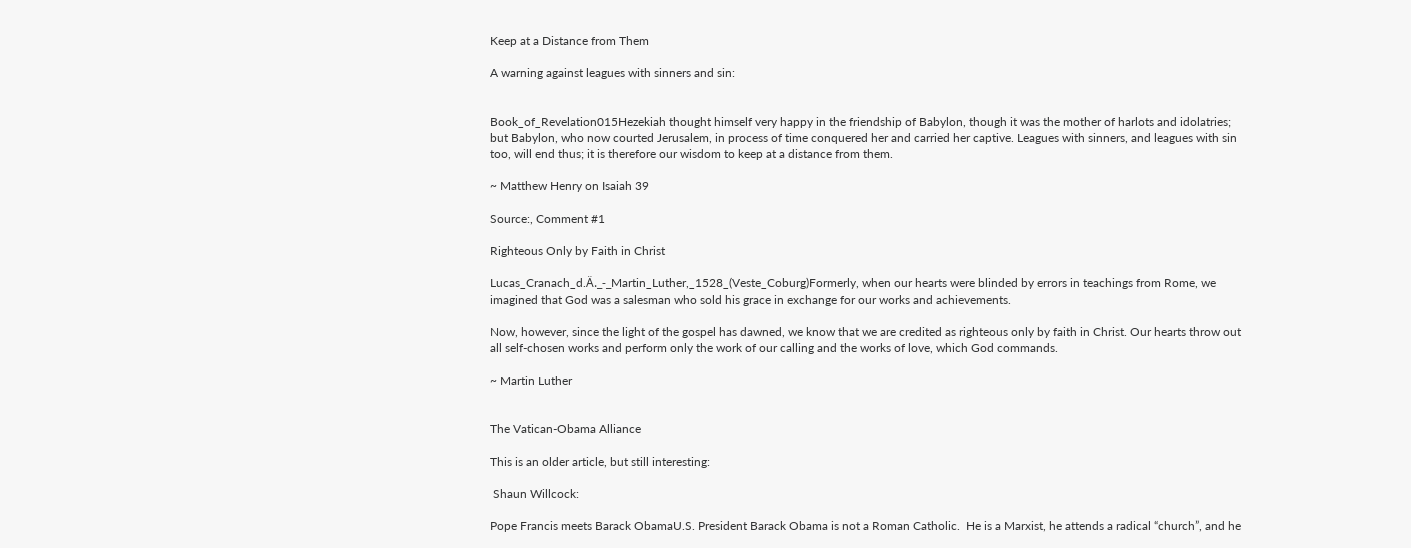Keep at a Distance from Them

A warning against leagues with sinners and sin:


Book_of_Revelation015Hezekiah thought himself very happy in the friendship of Babylon, though it was the mother of harlots and idolatries; but Babylon, who now courted Jerusalem, in process of time conquered her and carried her captive. Leagues with sinners, and leagues with sin too, will end thus; it is therefore our wisdom to keep at a distance from them.

~ Matthew Henry on Isaiah 39

Source:, Comment #1

Righteous Only by Faith in Christ

Lucas_Cranach_d.Ä._-_Martin_Luther,_1528_(Veste_Coburg)Formerly, when our hearts were blinded by errors in teachings from Rome, we imagined that God was a salesman who sold his grace in exchange for our works and achievements.

Now, however, since the light of the gospel has dawned, we know that we are credited as righteous only by faith in Christ. Our hearts throw out all self-chosen works and perform only the work of our calling and the works of love, which God commands.

~ Martin Luther


The Vatican-Obama Alliance

This is an older article, but still interesting:

 Shaun Willcock:

Pope Francis meets Barack ObamaU.S. President Barack Obama is not a Roman Catholic.  He is a Marxist, he attends a radical “church”, and he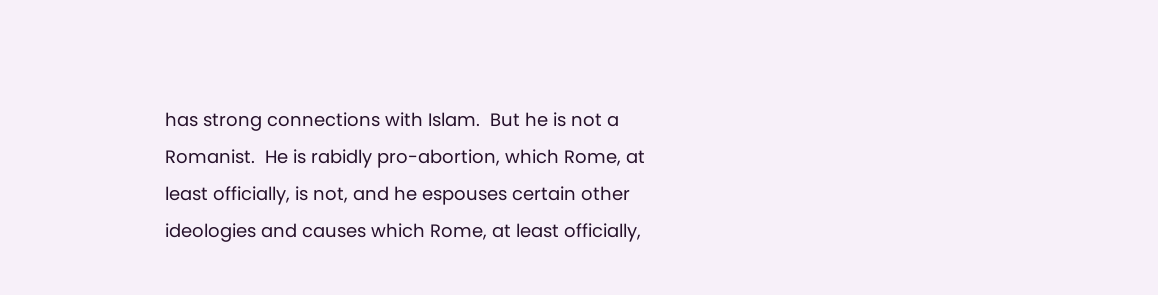has strong connections with Islam.  But he is not a Romanist.  He is rabidly pro-abortion, which Rome, at least officially, is not, and he espouses certain other ideologies and causes which Rome, at least officially,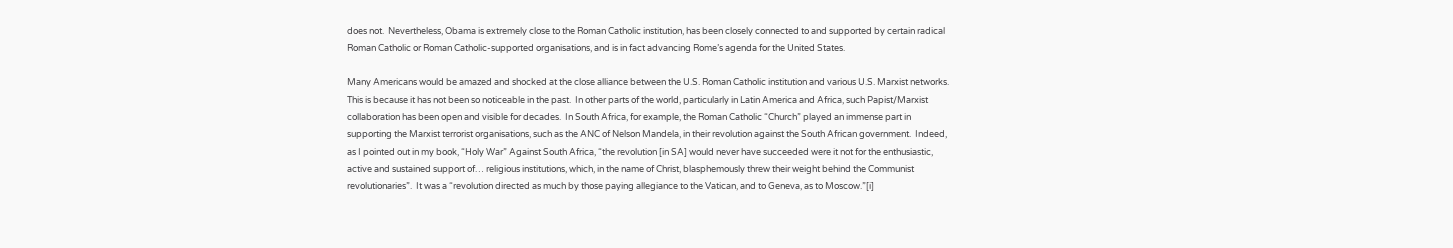does not.  Nevertheless, Obama is extremely close to the Roman Catholic institution, has been closely connected to and supported by certain radical Roman Catholic or Roman Catholic-supported organisations, and is in fact advancing Rome’s agenda for the United States.

Many Americans would be amazed and shocked at the close alliance between the U.S. Roman Catholic institution and various U.S. Marxist networks.  This is because it has not been so noticeable in the past.  In other parts of the world, particularly in Latin America and Africa, such Papist/Marxist collaboration has been open and visible for decades.  In South Africa, for example, the Roman Catholic “Church” played an immense part in supporting the Marxist terrorist organisations, such as the ANC of Nelson Mandela, in their revolution against the South African government.  Indeed, as I pointed out in my book, “Holy War” Against South Africa, “the revolution [in SA] would never have succeeded were it not for the enthusiastic, active and sustained support of… religious institutions, which, in the name of Christ, blasphemously threw their weight behind the Communist revolutionaries”.  It was a “revolution directed as much by those paying allegiance to the Vatican, and to Geneva, as to Moscow.”[i]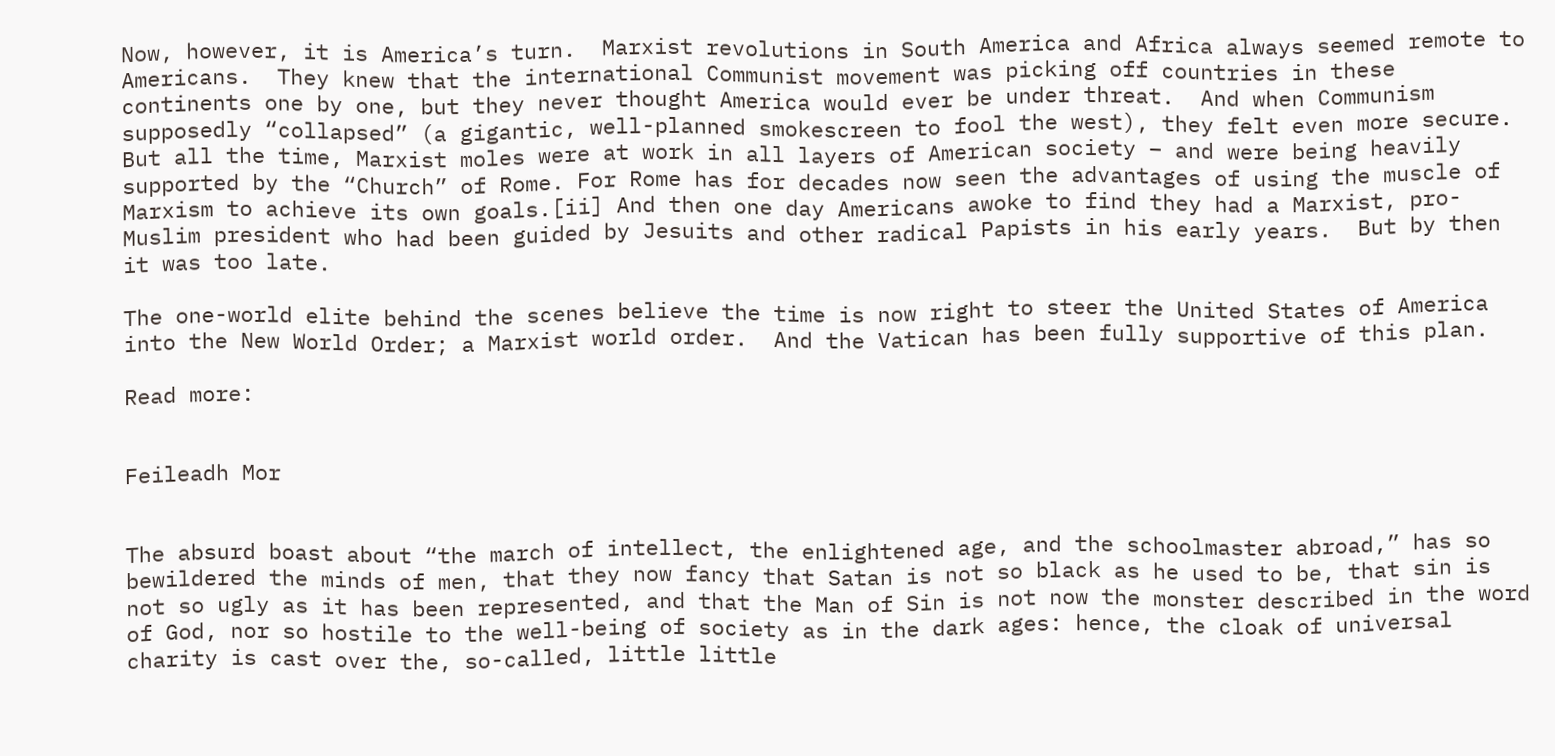Now, however, it is America’s turn.  Marxist revolutions in South America and Africa always seemed remote to Americans.  They knew that the international Communist movement was picking off countries in these continents one by one, but they never thought America would ever be under threat.  And when Communism supposedly “collapsed” (a gigantic, well-planned smokescreen to fool the west), they felt even more secure.  But all the time, Marxist moles were at work in all layers of American society – and were being heavily supported by the “Church” of Rome. For Rome has for decades now seen the advantages of using the muscle of Marxism to achieve its own goals.[ii] And then one day Americans awoke to find they had a Marxist, pro-Muslim president who had been guided by Jesuits and other radical Papists in his early years.  But by then it was too late.

The one-world elite behind the scenes believe the time is now right to steer the United States of America into the New World Order; a Marxist world order.  And the Vatican has been fully supportive of this plan.

Read more:


Feileadh Mor


The absurd boast about “the march of intellect, the enlightened age, and the schoolmaster abroad,” has so bewildered the minds of men, that they now fancy that Satan is not so black as he used to be, that sin is not so ugly as it has been represented, and that the Man of Sin is not now the monster described in the word of God, nor so hostile to the well-being of society as in the dark ages: hence, the cloak of universal charity is cast over the, so-called, little little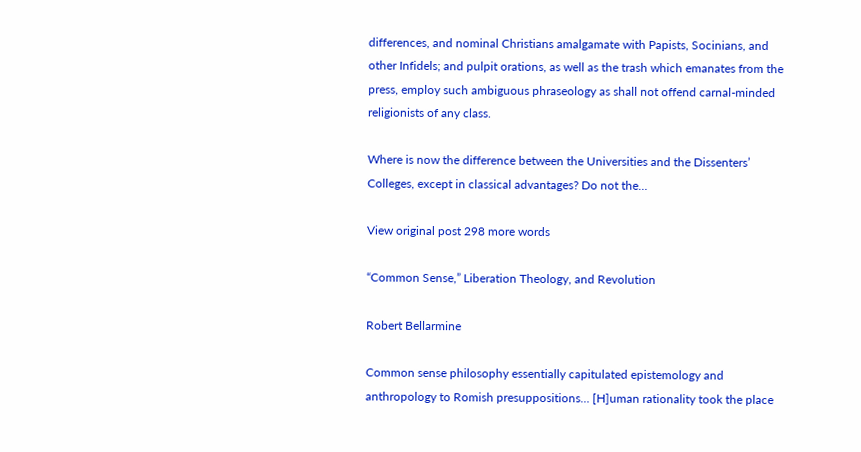differences, and nominal Christians amalgamate with Papists, Socinians, and other Infidels; and pulpit orations, as well as the trash which emanates from the press, employ such ambiguous phraseology as shall not offend carnal-minded religionists of any class.

Where is now the difference between the Universities and the Dissenters’ Colleges, except in classical advantages? Do not the…

View original post 298 more words

“Common Sense,” Liberation Theology, and Revolution

Robert Bellarmine

Common sense philosophy essentially capitulated epistemology and anthropology to Romish presuppositions… [H]uman rationality took the place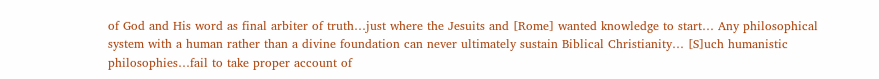of God and His word as final arbiter of truth…just where the Jesuits and [Rome] wanted knowledge to start… Any philosophical system with a human rather than a divine foundation can never ultimately sustain Biblical Christianity… [S]uch humanistic philosophies…fail to take proper account of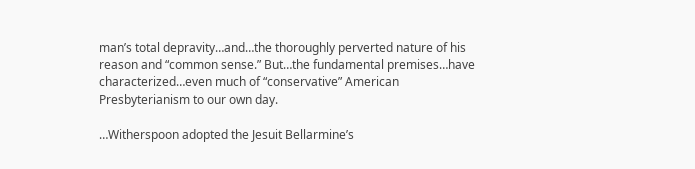man’s total depravity…and…the thoroughly perverted nature of his reason and “common sense.” But…the fundamental premises…have characterized…even much of “conservative” American Presbyterianism to our own day.

…Witherspoon adopted the Jesuit Bellarmine’s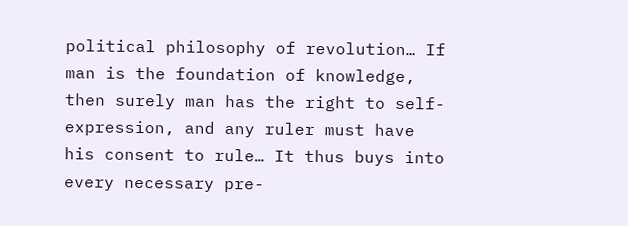political philosophy of revolution… If man is the foundation of knowledge, then surely man has the right to self-expression, and any ruler must have his consent to rule… It thus buys into every necessary pre-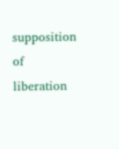supposition of liberation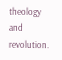theology and revolution.